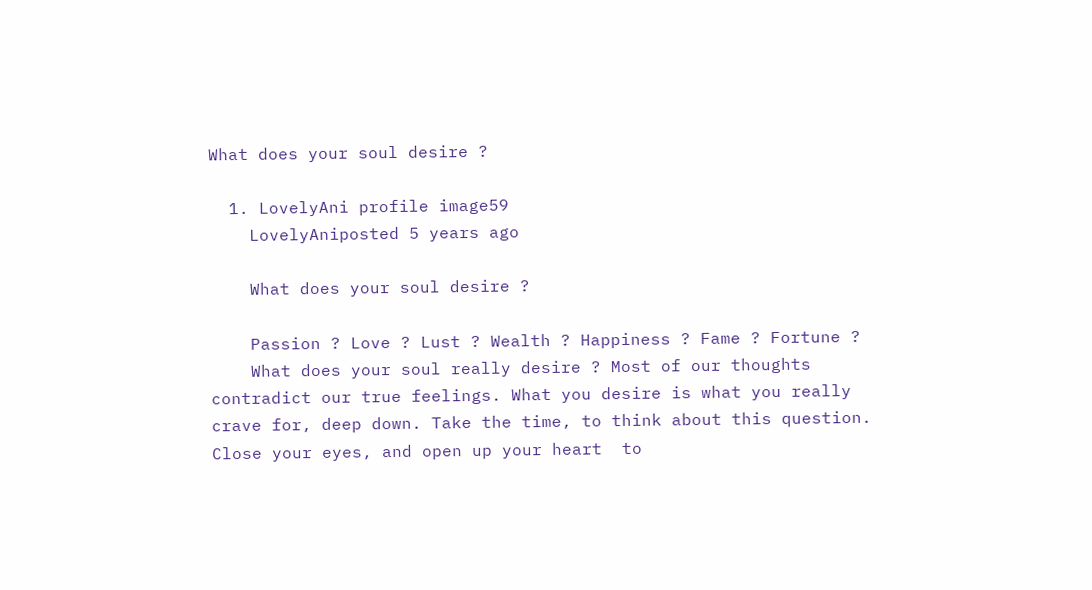What does your soul desire ?

  1. LovelyAni profile image59
    LovelyAniposted 5 years ago

    What does your soul desire ?

    Passion ? Love ? Lust ? Wealth ? Happiness ? Fame ? Fortune ?
    What does your soul really desire ? Most of our thoughts contradict our true feelings. What you desire is what you really crave for, deep down. Take the time, to think about this question. Close your eyes, and open up your heart  to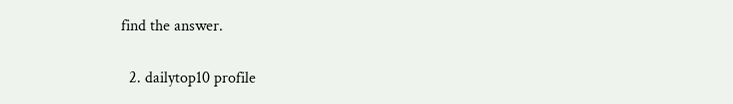find the answer.

  2. dailytop10 profile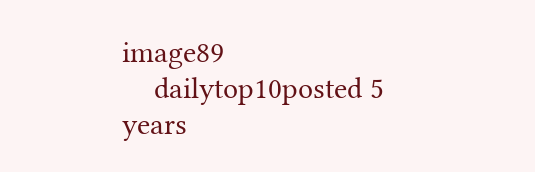image89
    dailytop10posted 5 years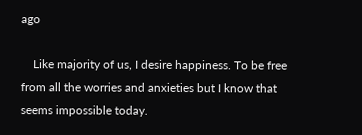ago

    Like majority of us, I desire happiness. To be free from all the worries and anxieties but I know that seems impossible today.